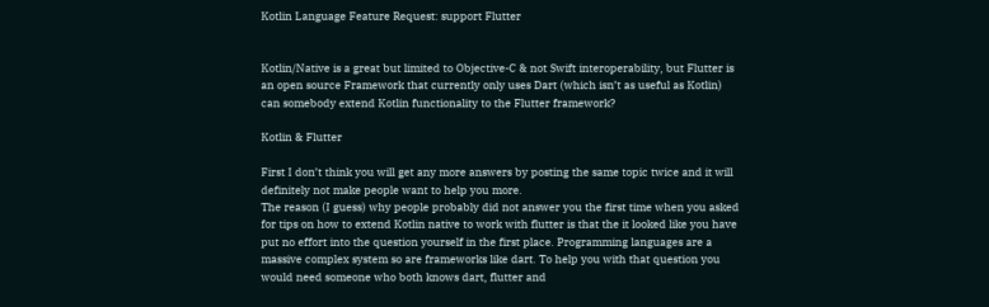Kotlin Language Feature Request: support Flutter


Kotlin/Native is a great but limited to Objective-C & not Swift interoperability, but Flutter is an open source Framework that currently only uses Dart (which isn’t as useful as Kotlin)
can somebody extend Kotlin functionality to the Flutter framework?

Kotlin & Flutter

First I don’t think you will get any more answers by posting the same topic twice and it will definitely not make people want to help you more.
The reason (I guess) why people probably did not answer you the first time when you asked for tips on how to extend Kotlin native to work with flutter is that the it looked like you have put no effort into the question yourself in the first place. Programming languages are a massive complex system so are frameworks like dart. To help you with that question you would need someone who both knows dart, flutter and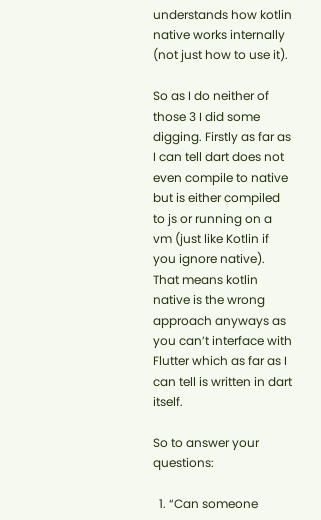understands how kotlin native works internally (not just how to use it).

So as I do neither of those 3 I did some digging. Firstly as far as I can tell dart does not even compile to native but is either compiled to js or running on a vm (just like Kotlin if you ignore native). That means kotlin native is the wrong approach anyways as you can’t interface with Flutter which as far as I can tell is written in dart itself.

So to answer your questions:

  1. “Can someone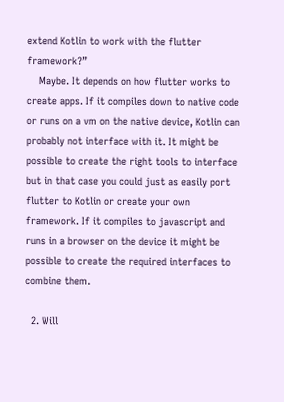extend Kotlin to work with the flutter framework?”
    Maybe. It depends on how flutter works to create apps. If it compiles down to native code or runs on a vm on the native device, Kotlin can probably not interface with it. It might be possible to create the right tools to interface but in that case you could just as easily port flutter to Kotlin or create your own framework. If it compiles to javascript and runs in a browser on the device it might be possible to create the required interfaces to combine them.

  2. Will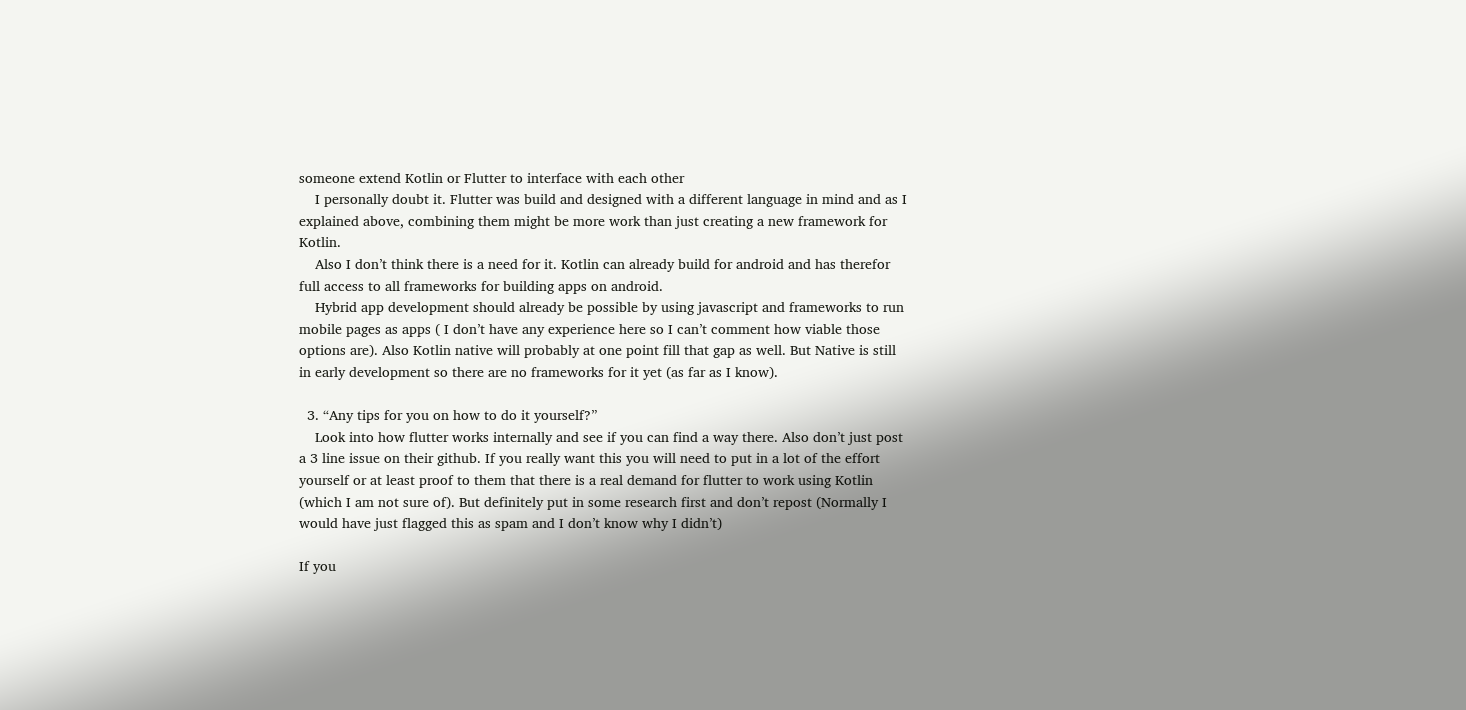someone extend Kotlin or Flutter to interface with each other
    I personally doubt it. Flutter was build and designed with a different language in mind and as I explained above, combining them might be more work than just creating a new framework for Kotlin.
    Also I don’t think there is a need for it. Kotlin can already build for android and has therefor full access to all frameworks for building apps on android.
    Hybrid app development should already be possible by using javascript and frameworks to run mobile pages as apps ( I don’t have any experience here so I can’t comment how viable those options are). Also Kotlin native will probably at one point fill that gap as well. But Native is still in early development so there are no frameworks for it yet (as far as I know).

  3. “Any tips for you on how to do it yourself?”
    Look into how flutter works internally and see if you can find a way there. Also don’t just post a 3 line issue on their github. If you really want this you will need to put in a lot of the effort yourself or at least proof to them that there is a real demand for flutter to work using Kotlin (which I am not sure of). But definitely put in some research first and don’t repost (Normally I would have just flagged this as spam and I don’t know why I didn’t)

If you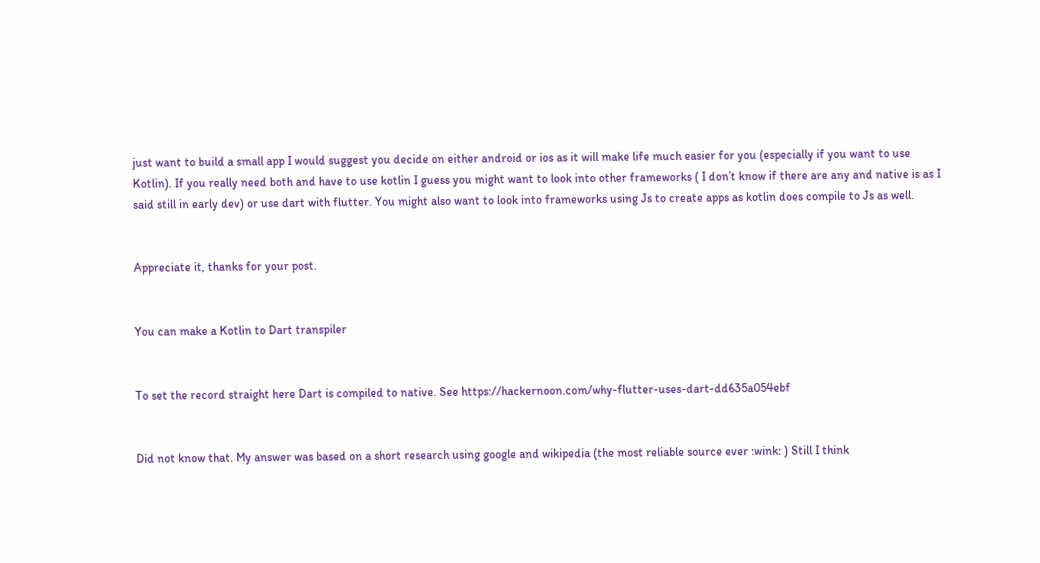just want to build a small app I would suggest you decide on either android or ios as it will make life much easier for you (especially if you want to use Kotlin). If you really need both and have to use kotlin I guess you might want to look into other frameworks ( I don’t know if there are any and native is as I said still in early dev) or use dart with flutter. You might also want to look into frameworks using Js to create apps as kotlin does compile to Js as well.


Appreciate it, thanks for your post.


You can make a Kotlin to Dart transpiler


To set the record straight here Dart is compiled to native. See https://hackernoon.com/why-flutter-uses-dart-dd635a054ebf


Did not know that. My answer was based on a short research using google and wikipedia (the most reliable source ever :wink: ) Still I think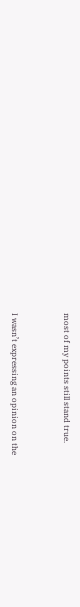most of my points still stand true.


I wasn’t expressing an opinion on the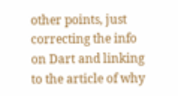other points, just correcting the info on Dart and linking to the article of why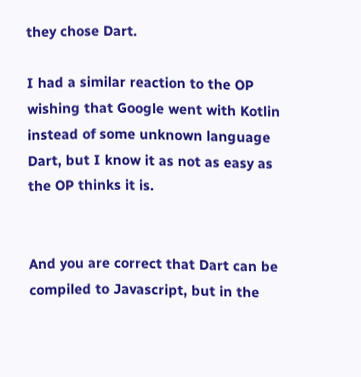they chose Dart.

I had a similar reaction to the OP wishing that Google went with Kotlin instead of some unknown language Dart, but I know it as not as easy as the OP thinks it is.


And you are correct that Dart can be compiled to Javascript, but in the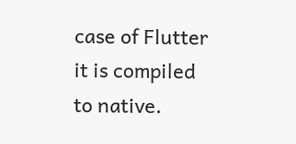case of Flutter it is compiled to native.